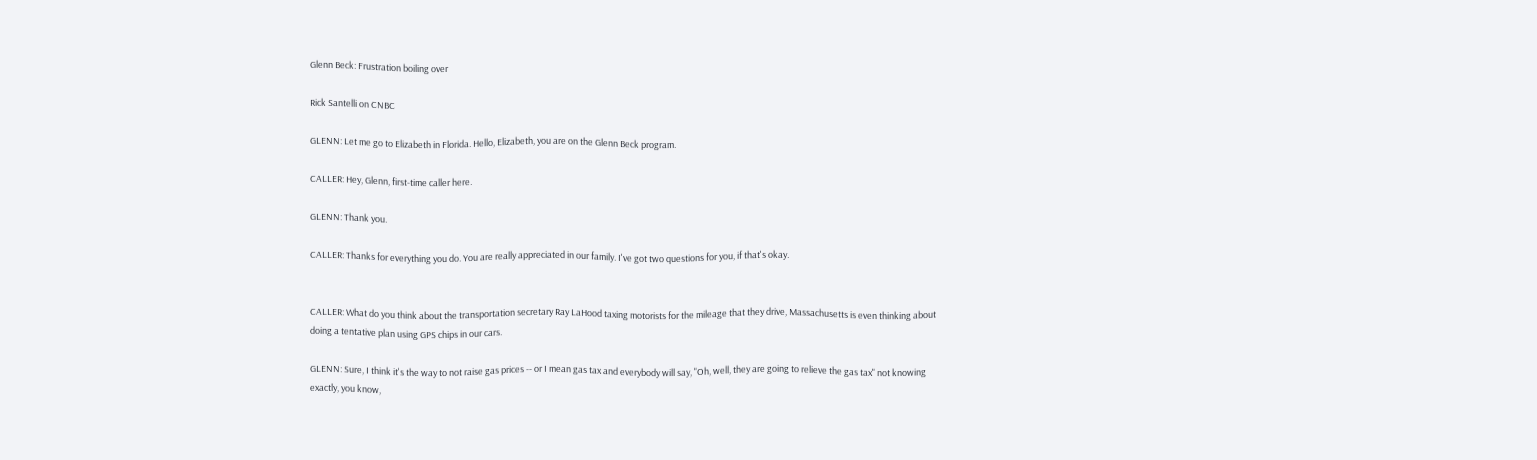Glenn Beck: Frustration boiling over

Rick Santelli on CNBC

GLENN: Let me go to Elizabeth in Florida. Hello, Elizabeth, you are on the Glenn Beck program.

CALLER: Hey, Glenn, first-time caller here.

GLENN: Thank you.

CALLER: Thanks for everything you do. You are really appreciated in our family. I've got two questions for you, if that's okay.


CALLER: What do you think about the transportation secretary Ray LaHood taxing motorists for the mileage that they drive, Massachusetts is even thinking about doing a tentative plan using GPS chips in our cars.

GLENN: Sure, I think it's the way to not raise gas prices -- or I mean gas tax and everybody will say, "Oh, well, they are going to relieve the gas tax" not knowing exactly, you know,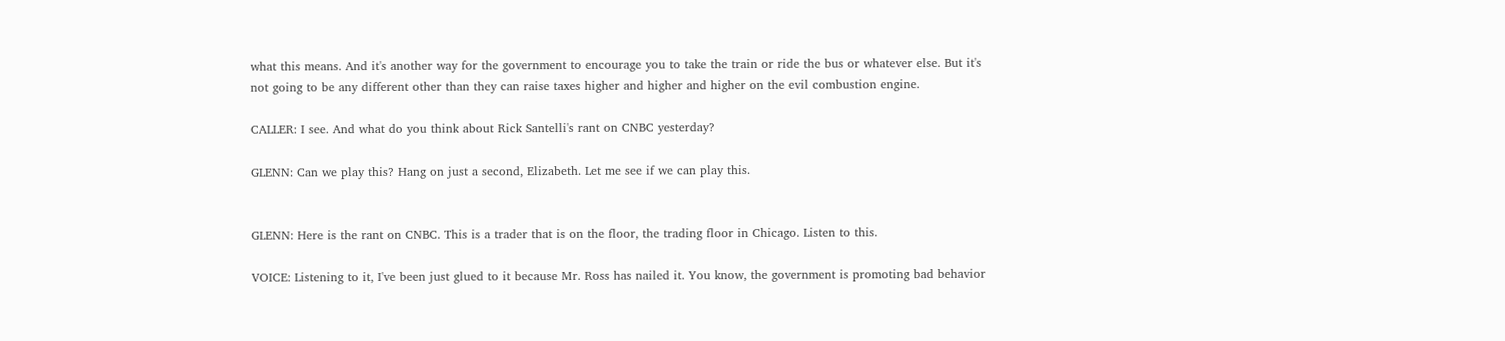what this means. And it's another way for the government to encourage you to take the train or ride the bus or whatever else. But it's not going to be any different other than they can raise taxes higher and higher and higher on the evil combustion engine.

CALLER: I see. And what do you think about Rick Santelli's rant on CNBC yesterday?

GLENN: Can we play this? Hang on just a second, Elizabeth. Let me see if we can play this.


GLENN: Here is the rant on CNBC. This is a trader that is on the floor, the trading floor in Chicago. Listen to this.

VOICE: Listening to it, I've been just glued to it because Mr. Ross has nailed it. You know, the government is promoting bad behavior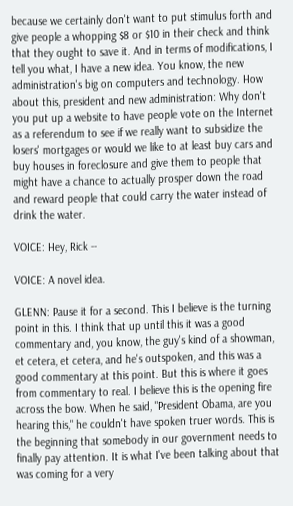because we certainly don't want to put stimulus forth and give people a whopping $8 or $10 in their check and think that they ought to save it. And in terms of modifications, I tell you what, I have a new idea. You know, the new administration's big on computers and technology. How about this, president and new administration: Why don't you put up a website to have people vote on the Internet as a referendum to see if we really want to subsidize the losers' mortgages or would we like to at least buy cars and buy houses in foreclosure and give them to people that might have a chance to actually prosper down the road and reward people that could carry the water instead of drink the water.

VOICE: Hey, Rick --

VOICE: A novel idea.

GLENN: Pause it for a second. This I believe is the turning point in this. I think that up until this it was a good commentary and, you know, the guy's kind of a showman, et cetera, et cetera, and he's outspoken, and this was a good commentary at this point. But this is where it goes from commentary to real. I believe this is the opening fire across the bow. When he said, "President Obama, are you hearing this," he couldn't have spoken truer words. This is the beginning that somebody in our government needs to finally pay attention. It is what I've been talking about that was coming for a very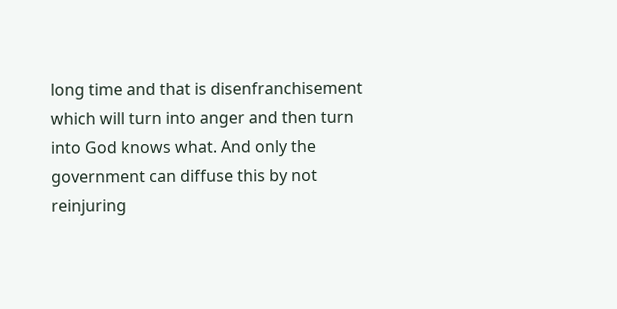long time and that is disenfranchisement which will turn into anger and then turn into God knows what. And only the government can diffuse this by not reinjuring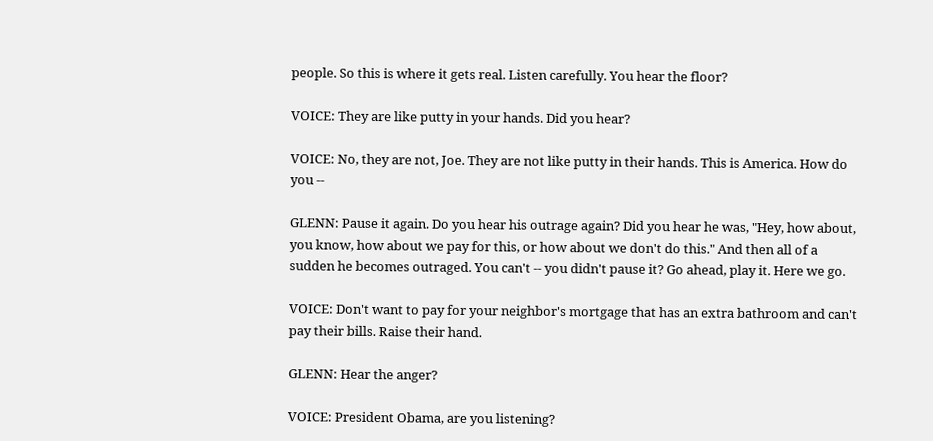people. So this is where it gets real. Listen carefully. You hear the floor?

VOICE: They are like putty in your hands. Did you hear?

VOICE: No, they are not, Joe. They are not like putty in their hands. This is America. How do you --

GLENN: Pause it again. Do you hear his outrage again? Did you hear he was, "Hey, how about, you know, how about we pay for this, or how about we don't do this." And then all of a sudden he becomes outraged. You can't -- you didn't pause it? Go ahead, play it. Here we go.

VOICE: Don't want to pay for your neighbor's mortgage that has an extra bathroom and can't pay their bills. Raise their hand.

GLENN: Hear the anger?

VOICE: President Obama, are you listening?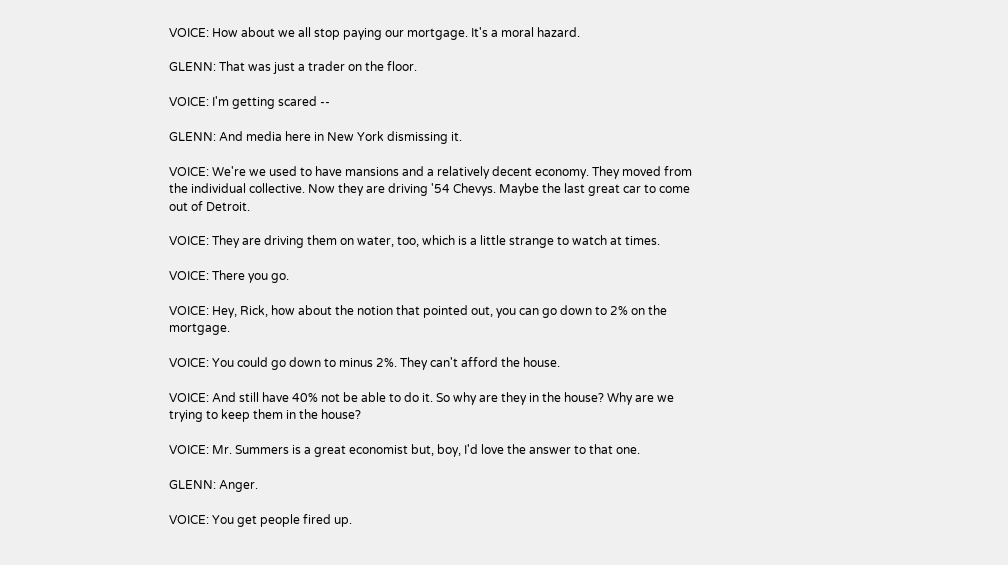VOICE: How about we all stop paying our mortgage. It's a moral hazard.

GLENN: That was just a trader on the floor.

VOICE: I'm getting scared --

GLENN: And media here in New York dismissing it.

VOICE: We're we used to have mansions and a relatively decent economy. They moved from the individual collective. Now they are driving '54 Chevys. Maybe the last great car to come out of Detroit.

VOICE: They are driving them on water, too, which is a little strange to watch at times.

VOICE: There you go.

VOICE: Hey, Rick, how about the notion that pointed out, you can go down to 2% on the mortgage.

VOICE: You could go down to minus 2%. They can't afford the house.

VOICE: And still have 40% not be able to do it. So why are they in the house? Why are we trying to keep them in the house?

VOICE: Mr. Summers is a great economist but, boy, I'd love the answer to that one.

GLENN: Anger.

VOICE: You get people fired up.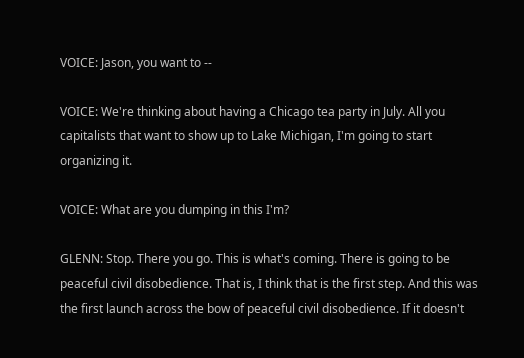VOICE: Jason, you want to --

VOICE: We're thinking about having a Chicago tea party in July. All you capitalists that want to show up to Lake Michigan, I'm going to start organizing it.

VOICE: What are you dumping in this I'm?

GLENN: Stop. There you go. This is what's coming. There is going to be peaceful civil disobedience. That is, I think that is the first step. And this was the first launch across the bow of peaceful civil disobedience. If it doesn't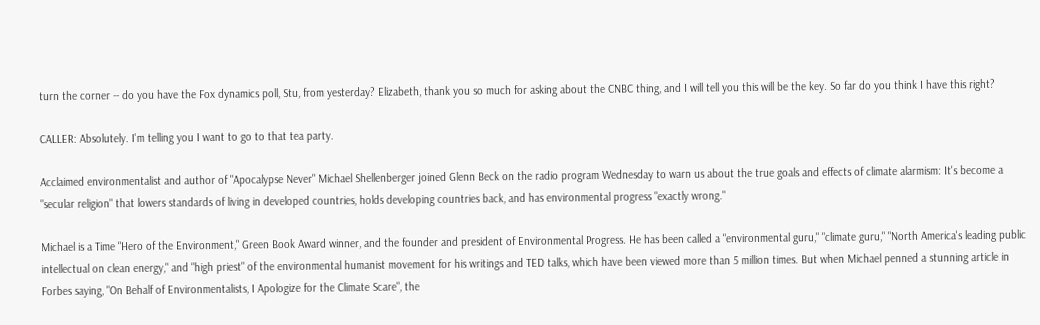turn the corner -- do you have the Fox dynamics poll, Stu, from yesterday? Elizabeth, thank you so much for asking about the CNBC thing, and I will tell you this will be the key. So far do you think I have this right?

CALLER: Absolutely. I'm telling you I want to go to that tea party.

Acclaimed environmentalist and author of "Apocalypse Never" Michael Shellenberger joined Glenn Beck on the radio program Wednesday to warn us about the true goals and effects of climate alarmism: It's become a "secular religion" that lowers standards of living in developed countries, holds developing countries back, and has environmental progress "exactly wrong."

Michael is a Time "Hero of the Environment," Green Book Award winner, and the founder and president of Environmental Progress. He has been called a "environmental guru," "climate guru," "North America's leading public intellectual on clean energy," and "high priest" of the environmental humanist movement for his writings and TED talks, which have been viewed more than 5 million times. But when Michael penned a stunning article in Forbes saying, "On Behalf of Environmentalists, I Apologize for the Climate Scare", the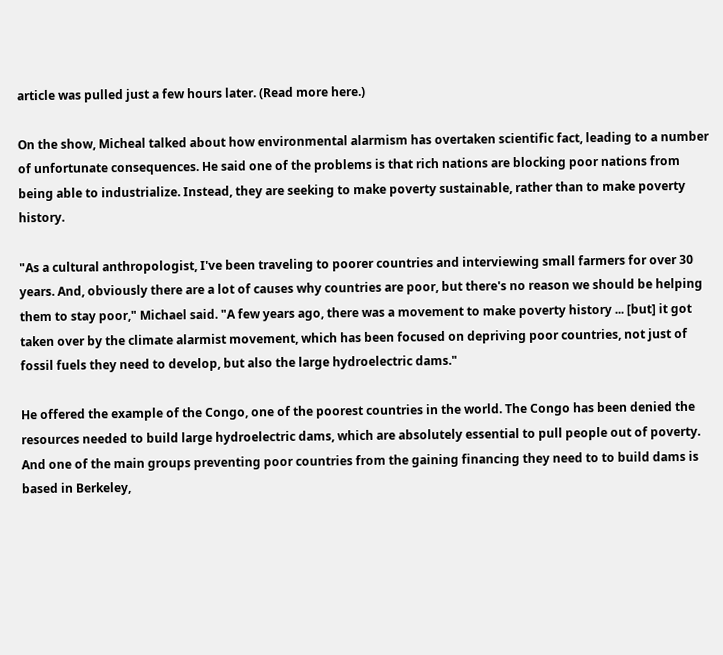article was pulled just a few hours later. (Read more here.)

On the show, Micheal talked about how environmental alarmism has overtaken scientific fact, leading to a number of unfortunate consequences. He said one of the problems is that rich nations are blocking poor nations from being able to industrialize. Instead, they are seeking to make poverty sustainable, rather than to make poverty history.

"As a cultural anthropologist, I've been traveling to poorer countries and interviewing small farmers for over 30 years. And, obviously there are a lot of causes why countries are poor, but there's no reason we should be helping them to stay poor," Michael said. "A few years ago, there was a movement to make poverty history ... [but] it got taken over by the climate alarmist movement, which has been focused on depriving poor countries, not just of fossil fuels they need to develop, but also the large hydroelectric dams."

He offered the example of the Congo, one of the poorest countries in the world. The Congo has been denied the resources needed to build large hydroelectric dams, which are absolutely essential to pull people out of poverty. And one of the main groups preventing poor countries from the gaining financing they need to to build dams is based in Berkeley,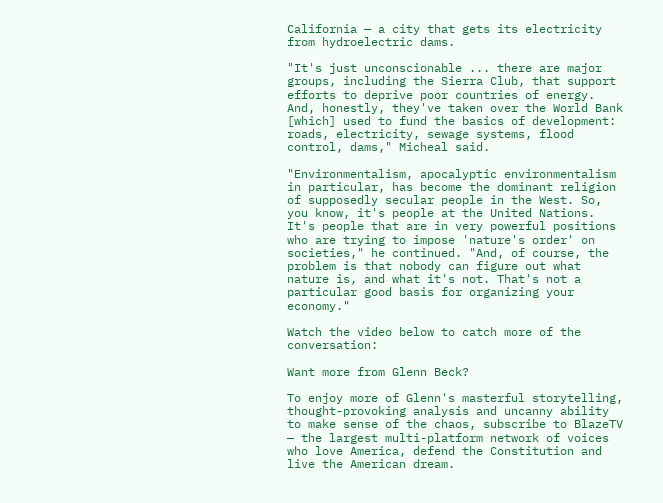California — a city that gets its electricity from hydroelectric dams.

"It's just unconscionable ... there are major groups, including the Sierra Club, that support efforts to deprive poor countries of energy. And, honestly, they've taken over the World Bank [which] used to fund the basics of development: roads, electricity, sewage systems, flood control, dams," Micheal said.

"Environmentalism, apocalyptic environmentalism in particular, has become the dominant religion of supposedly secular people in the West. So, you know, it's people at the United Nations. It's people that are in very powerful positions who are trying to impose 'nature's order' on societies," he continued. "And, of course, the problem is that nobody can figure out what nature is, and what it's not. That's not a particular good basis for organizing your economy."

Watch the video below to catch more of the conversation:

Want more from Glenn Beck?

To enjoy more of Glenn's masterful storytelling, thought-provoking analysis and uncanny ability to make sense of the chaos, subscribe to BlazeTV — the largest multi-platform network of voices who love America, defend the Constitution and live the American dream.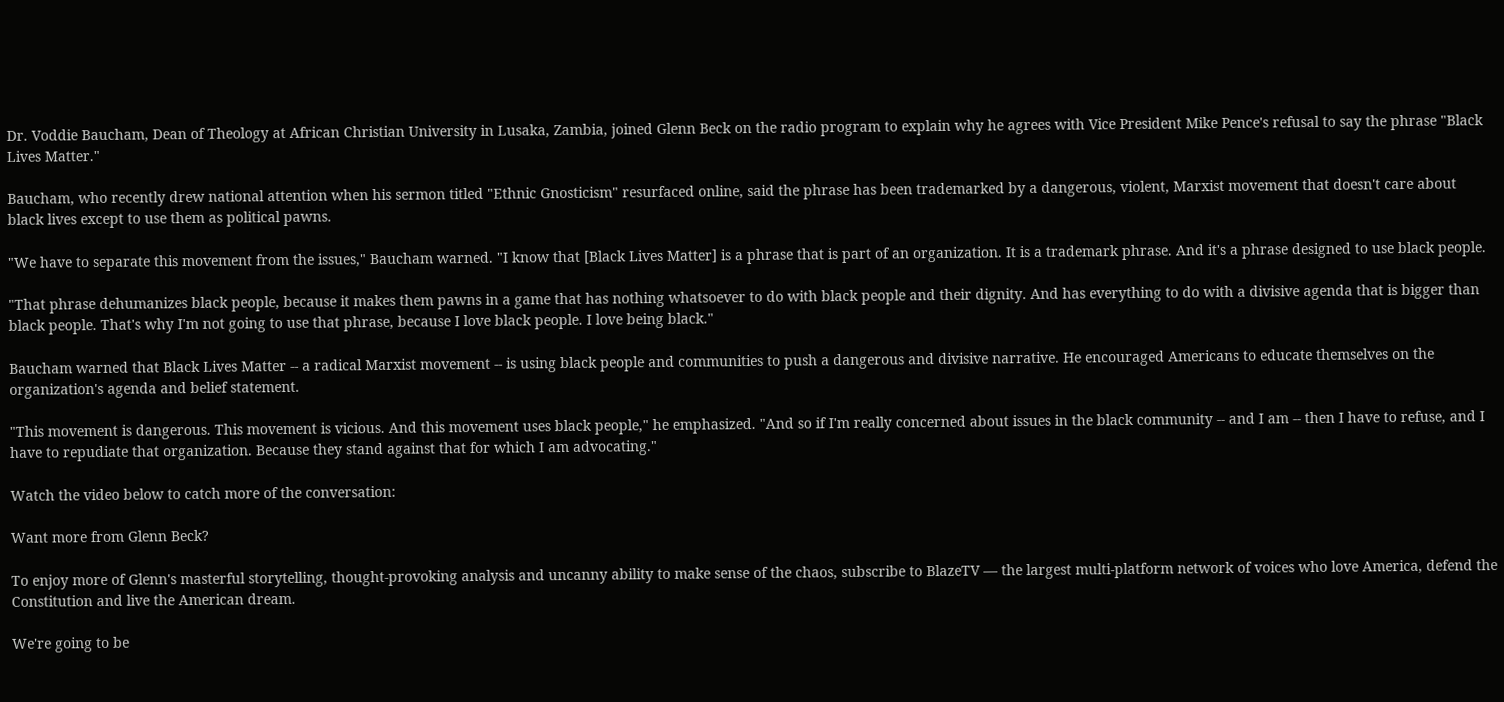Dr. Voddie Baucham, Dean of Theology at African Christian University in Lusaka, Zambia, joined Glenn Beck on the radio program to explain why he agrees with Vice President Mike Pence's refusal to say the phrase "Black Lives Matter."

Baucham, who recently drew national attention when his sermon titled "Ethnic Gnosticism" resurfaced online, said the phrase has been trademarked by a dangerous, violent, Marxist movement that doesn't care about black lives except to use them as political pawns.

"We have to separate this movement from the issues," Baucham warned. "I know that [Black Lives Matter] is a phrase that is part of an organization. It is a trademark phrase. And it's a phrase designed to use black people.

"That phrase dehumanizes black people, because it makes them pawns in a game that has nothing whatsoever to do with black people and their dignity. And has everything to do with a divisive agenda that is bigger than black people. That's why I'm not going to use that phrase, because I love black people. I love being black."

Baucham warned that Black Lives Matter -- a radical Marxist movement -- is using black people and communities to push a dangerous and divisive narrative. He encouraged Americans to educate themselves on the organization's agenda and belief statement.

"This movement is dangerous. This movement is vicious. And this movement uses black people," he emphasized. "And so if I'm really concerned about issues in the black community -- and I am -- then I have to refuse, and I have to repudiate that organization. Because they stand against that for which I am advocating."

Watch the video below to catch more of the conversation:

Want more from Glenn Beck?

To enjoy more of Glenn's masterful storytelling, thought-provoking analysis and uncanny ability to make sense of the chaos, subscribe to BlazeTV — the largest multi-platform network of voices who love America, defend the Constitution and live the American dream.

We're going to be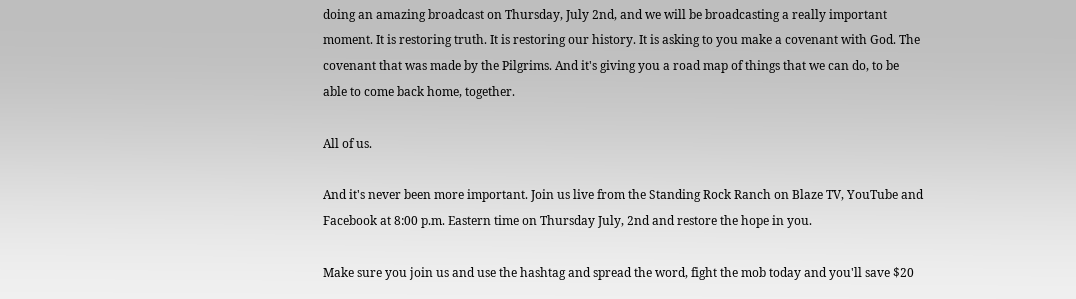doing an amazing broadcast on Thursday, July 2nd, and we will be broadcasting a really important moment. It is restoring truth. It is restoring our history. It is asking to you make a covenant with God. The covenant that was made by the Pilgrims. And it's giving you a road map of things that we can do, to be able to come back home, together.

All of us.

And it's never been more important. Join us live from the Standing Rock Ranch on Blaze TV, YouTube and Facebook at 8:00 p.m. Eastern time on Thursday July, 2nd and restore the hope in you.

Make sure you join us and use the hashtag and spread the word, fight the mob today and you'll save $20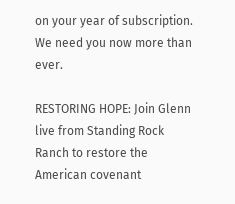on your year of subscription. We need you now more than ever.

RESTORING HOPE: Join Glenn live from Standing Rock Ranch to restore the American covenant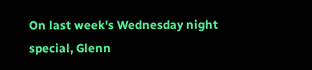On last week's Wednesday night special, Glenn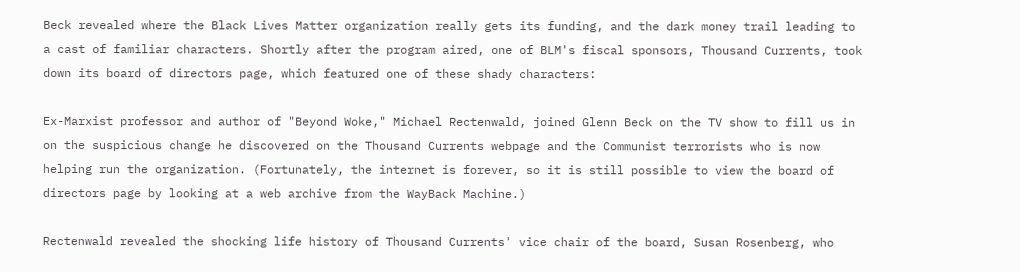Beck revealed where the Black Lives Matter organization really gets its funding, and the dark money trail leading to a cast of familiar characters. Shortly after the program aired, one of BLM's fiscal sponsors, Thousand Currents, took down its board of directors page, which featured one of these shady characters:

Ex-Marxist professor and author of "Beyond Woke," Michael Rectenwald, joined Glenn Beck on the TV show to fill us in on the suspicious change he discovered on the Thousand Currents webpage and the Communist terrorists who is now helping run the organization. (Fortunately, the internet is forever, so it is still possible to view the board of directors page by looking at a web archive from the WayBack Machine.)

Rectenwald revealed the shocking life history of Thousand Currents' vice chair of the board, Susan Rosenberg, who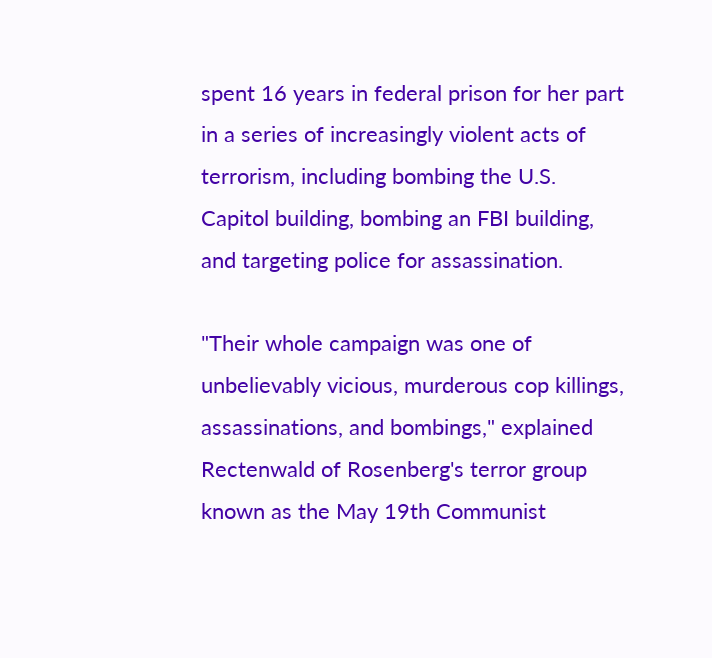spent 16 years in federal prison for her part in a series of increasingly violent acts of terrorism, including bombing the U.S. Capitol building, bombing an FBI building, and targeting police for assassination.

"Their whole campaign was one of unbelievably vicious, murderous cop killings, assassinations, and bombings," explained Rectenwald of Rosenberg's terror group known as the May 19th Communist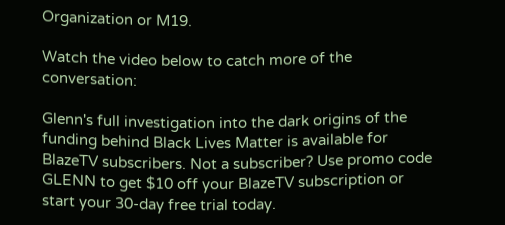Organization or M19.

Watch the video below to catch more of the conversation:

Glenn's full investigation into the dark origins of the funding behind Black Lives Matter is available for BlazeTV subscribers. Not a subscriber? Use promo code GLENN to get $10 off your BlazeTV subscription or start your 30-day free trial today.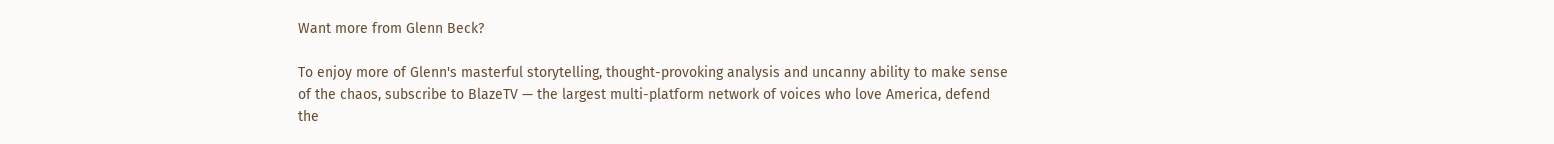Want more from Glenn Beck?

To enjoy more of Glenn's masterful storytelling, thought-provoking analysis and uncanny ability to make sense of the chaos, subscribe to BlazeTV — the largest multi-platform network of voices who love America, defend the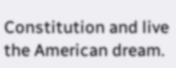Constitution and live the American dream.